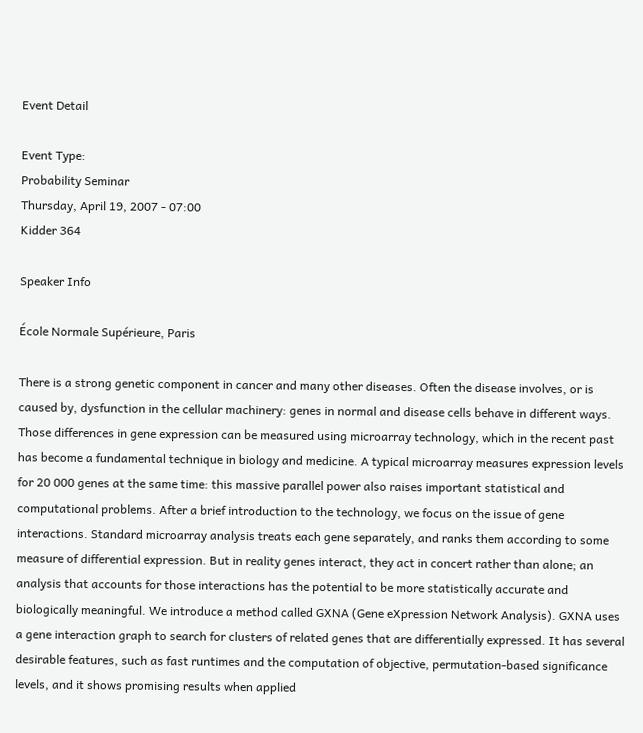Event Detail

Event Type:
Probability Seminar
Thursday, April 19, 2007 - 07:00
Kidder 364

Speaker Info

École Normale Supérieure, Paris

There is a strong genetic component in cancer and many other diseases. Often the disease involves, or is caused by, dysfunction in the cellular machinery: genes in normal and disease cells behave in different ways. Those differences in gene expression can be measured using microarray technology, which in the recent past has become a fundamental technique in biology and medicine. A typical microarray measures expression levels for 20 000 genes at the same time: this massive parallel power also raises important statistical and computational problems. After a brief introduction to the technology, we focus on the issue of gene interactions. Standard microarray analysis treats each gene separately, and ranks them according to some measure of differential expression. But in reality genes interact, they act in concert rather than alone; an analysis that accounts for those interactions has the potential to be more statistically accurate and biologically meaningful. We introduce a method called GXNA (Gene eXpression Network Analysis). GXNA uses a gene interaction graph to search for clusters of related genes that are differentially expressed. It has several desirable features, such as fast runtimes and the computation of objective, permutation-based significance levels, and it shows promising results when applied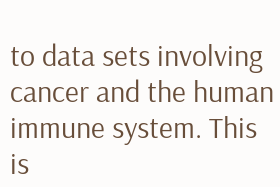to data sets involving cancer and the human immune system. This is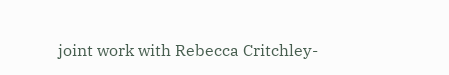joint work with Rebecca Critchley-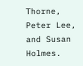Thorne, Peter Lee, and Susan Holmes.